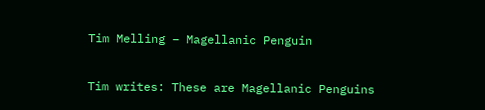Tim Melling – Magellanic Penguin

Tim writes: These are Magellanic Penguins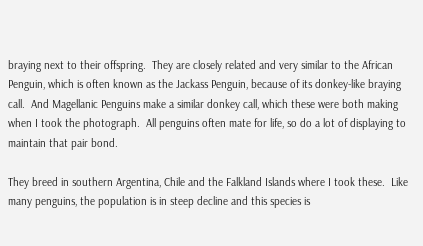braying next to their offspring.  They are closely related and very similar to the African Penguin, which is often known as the Jackass Penguin, because of its donkey-like braying call.  And Magellanic Penguins make a similar donkey call, which these were both making when I took the photograph.  All penguins often mate for life, so do a lot of displaying to maintain that pair bond.

They breed in southern Argentina, Chile and the Falkland Islands where I took these.  Like many penguins, the population is in steep decline and this species is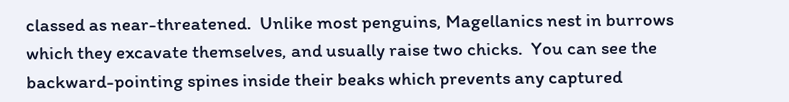classed as near-threatened.  Unlike most penguins, Magellanics nest in burrows which they excavate themselves, and usually raise two chicks.  You can see the backward-pointing spines inside their beaks which prevents any captured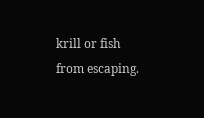krill or fish from escaping.